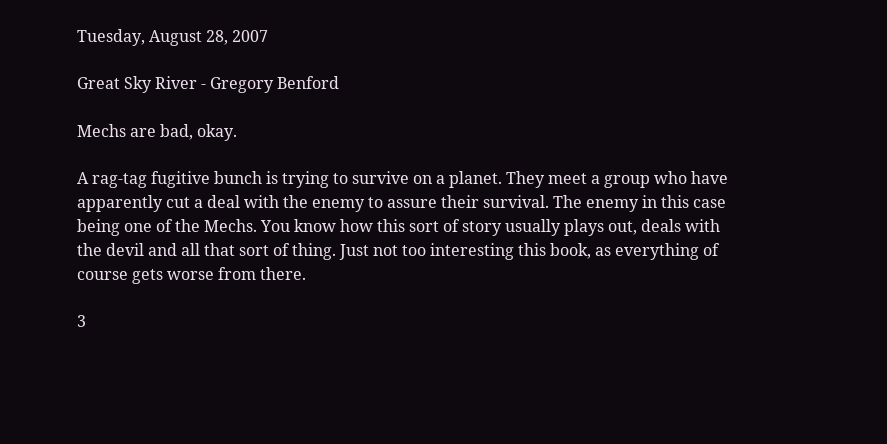Tuesday, August 28, 2007

Great Sky River - Gregory Benford

Mechs are bad, okay.

A rag-tag fugitive bunch is trying to survive on a planet. They meet a group who have apparently cut a deal with the enemy to assure their survival. The enemy in this case being one of the Mechs. You know how this sort of story usually plays out, deals with the devil and all that sort of thing. Just not too interesting this book, as everything of course gets worse from there.

3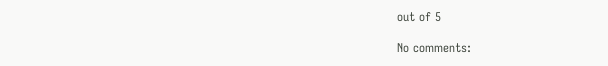out of 5

No comments: